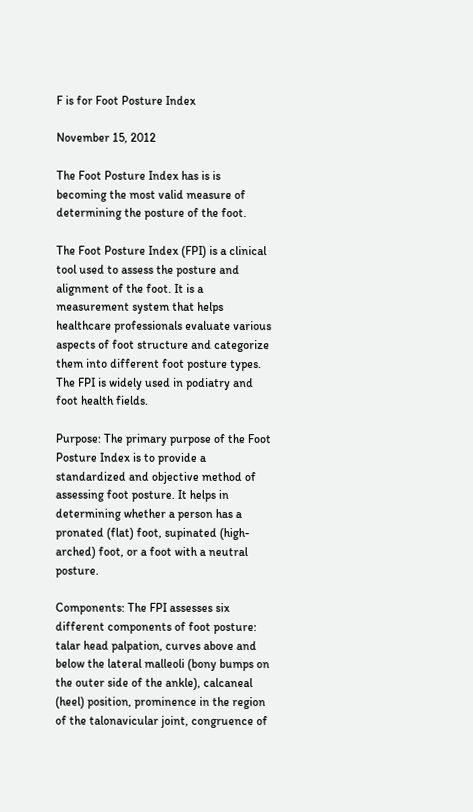F is for Foot Posture Index

November 15, 2012

The Foot Posture Index has is is becoming the most valid measure of determining the posture of the foot.

The Foot Posture Index (FPI) is a clinical tool used to assess the posture and alignment of the foot. It is a measurement system that helps healthcare professionals evaluate various aspects of foot structure and categorize them into different foot posture types. The FPI is widely used in podiatry and foot health fields.

Purpose: The primary purpose of the Foot Posture Index is to provide a standardized and objective method of assessing foot posture. It helps in determining whether a person has a pronated (flat) foot, supinated (high-arched) foot, or a foot with a neutral posture.

Components: The FPI assesses six different components of foot posture: talar head palpation, curves above and below the lateral malleoli (bony bumps on the outer side of the ankle), calcaneal (heel) position, prominence in the region of the talonavicular joint, congruence of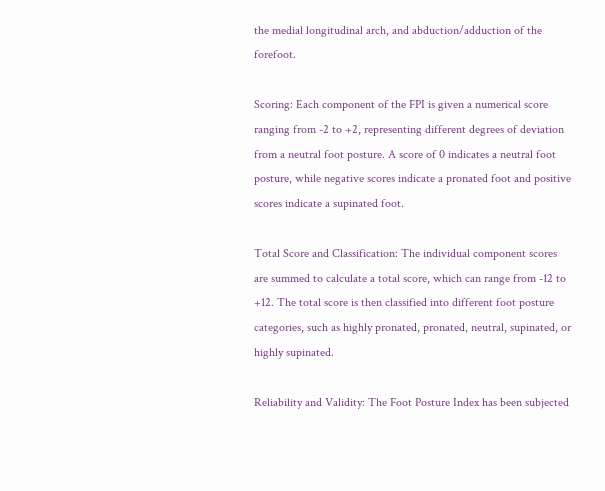the medial longitudinal arch, and abduction/adduction of the forefoot.

Scoring: Each component of the FPI is given a numerical score ranging from -2 to +2, representing different degrees of deviation from a neutral foot posture. A score of 0 indicates a neutral foot posture, while negative scores indicate a pronated foot and positive scores indicate a supinated foot.

Total Score and Classification: The individual component scores are summed to calculate a total score, which can range from -12 to +12. The total score is then classified into different foot posture categories, such as highly pronated, pronated, neutral, supinated, or highly supinated.

Reliability and Validity: The Foot Posture Index has been subjected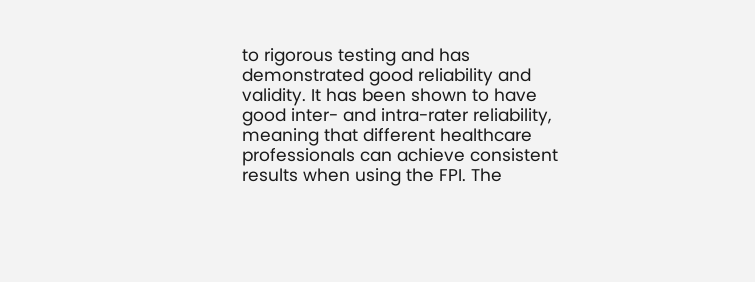to rigorous testing and has demonstrated good reliability and validity. It has been shown to have good inter- and intra-rater reliability, meaning that different healthcare professionals can achieve consistent results when using the FPI. The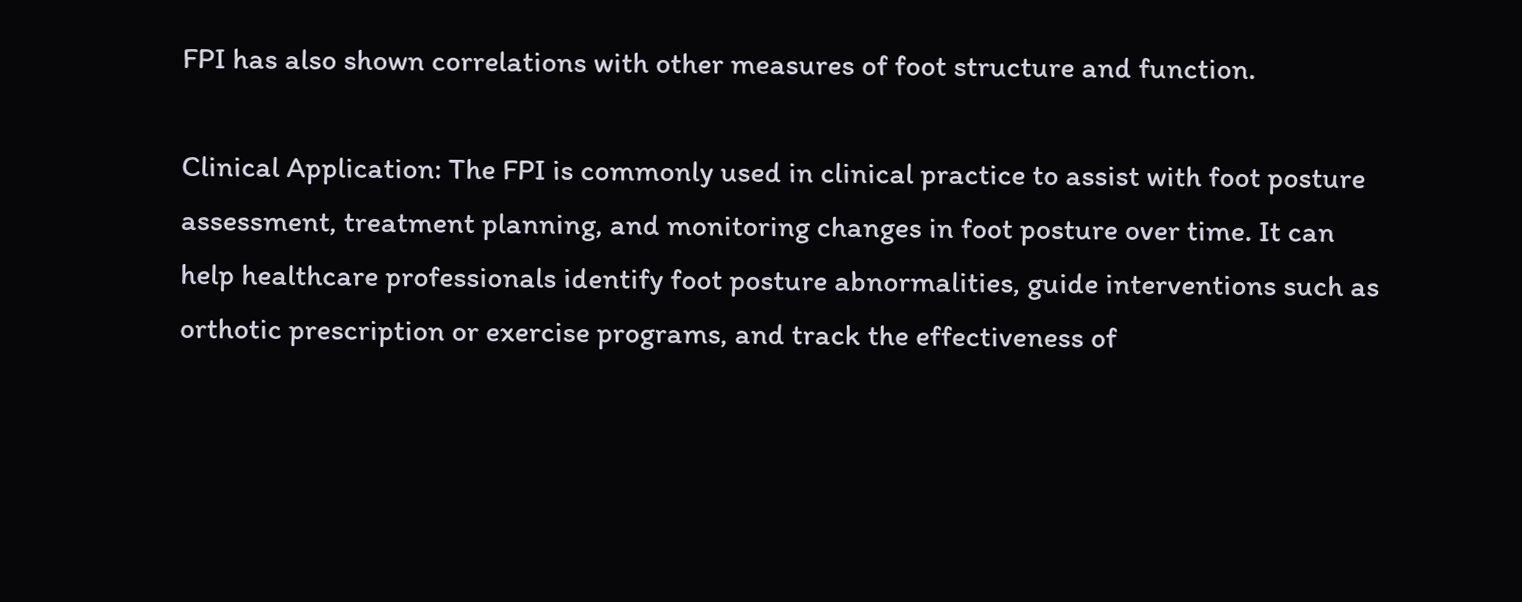FPI has also shown correlations with other measures of foot structure and function.

Clinical Application: The FPI is commonly used in clinical practice to assist with foot posture assessment, treatment planning, and monitoring changes in foot posture over time. It can help healthcare professionals identify foot posture abnormalities, guide interventions such as orthotic prescription or exercise programs, and track the effectiveness of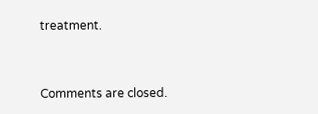treatment.


Comments are closed.